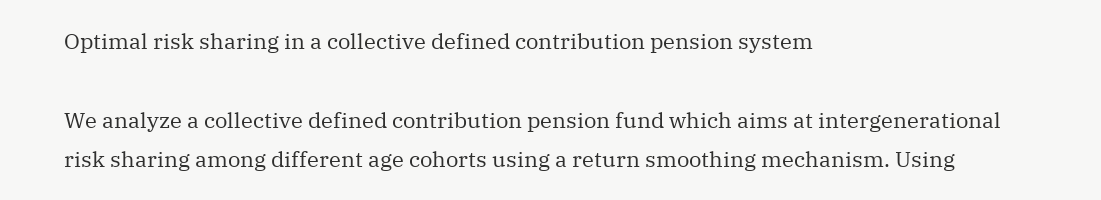Optimal risk sharing in a collective defined contribution pension system

We analyze a collective defined contribution pension fund which aims at intergenerational risk sharing among different age cohorts using a return smoothing mechanism. Using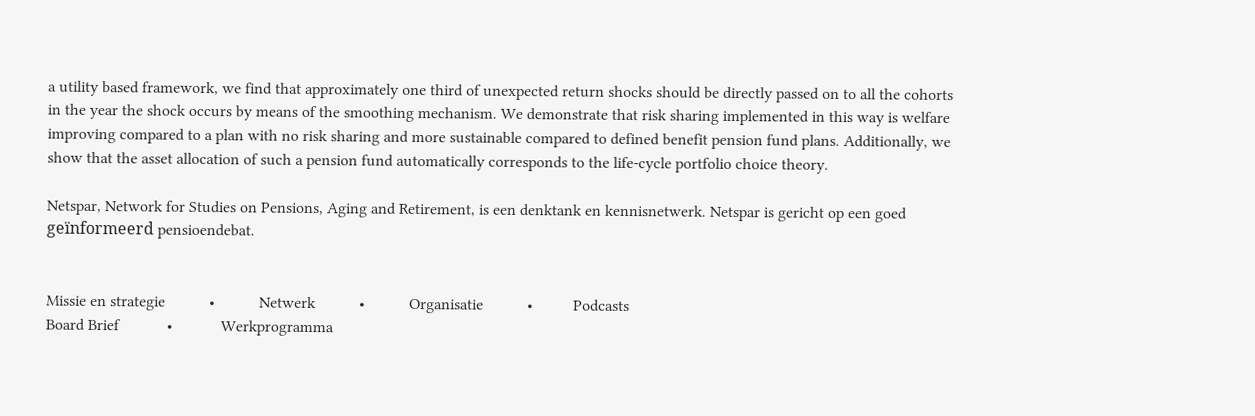a utility based framework, we find that approximately one third of unexpected return shocks should be directly passed on to all the cohorts in the year the shock occurs by means of the smoothing mechanism. We demonstrate that risk sharing implemented in this way is welfare improving compared to a plan with no risk sharing and more sustainable compared to defined benefit pension fund plans. Additionally, we show that the asset allocation of such a pension fund automatically corresponds to the life-cycle portfolio choice theory.

Netspar, Network for Studies on Pensions, Aging and Retirement, is een denktank en kennisnetwerk. Netspar is gericht op een goed geïnformeerd pensioendebat.


Missie en strategie           •           Netwerk           •           Organisatie           •          Podcasts
Board Brief            •            Werkprogramma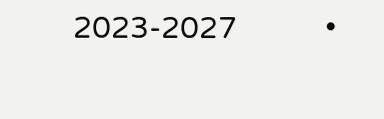2023-2027           •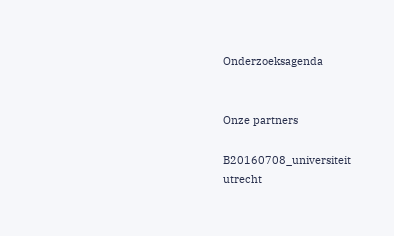Onderzoeksagenda


Onze partners

B20160708_universiteit utrecht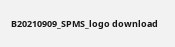B20210909_SPMS_logo download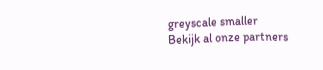greyscale smaller
Bekijk al onze partners